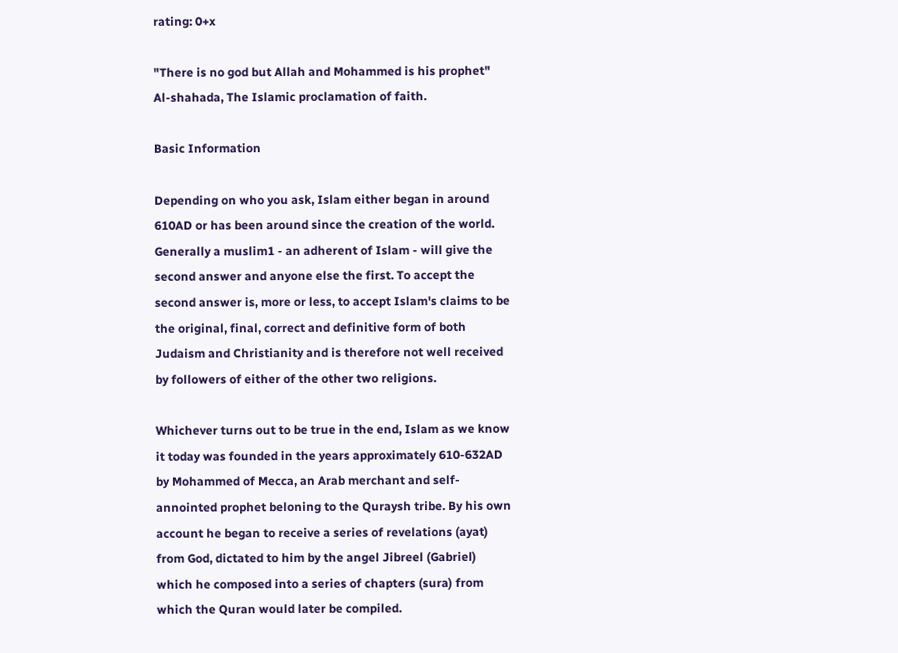rating: 0+x

"There is no god but Allah and Mohammed is his prophet"
Al-shahada, The Islamic proclamation of faith.

Basic Information

Depending on who you ask, Islam either began in around 610AD or has been around since the creation of the world. Generally a muslim1 - an adherent of Islam - will give the second answer and anyone else the first. To accept the second answer is, more or less, to accept Islam's claims to be the original, final, correct and definitive form of both Judaism and Christianity and is therefore not well received by followers of either of the other two religions.

Whichever turns out to be true in the end, Islam as we know it today was founded in the years approximately 610-632AD by Mohammed of Mecca, an Arab merchant and self-annointed prophet beloning to the Quraysh tribe. By his own account he began to receive a series of revelations (ayat) from God, dictated to him by the angel Jibreel (Gabriel) which he composed into a series of chapters (sura) from which the Quran would later be compiled.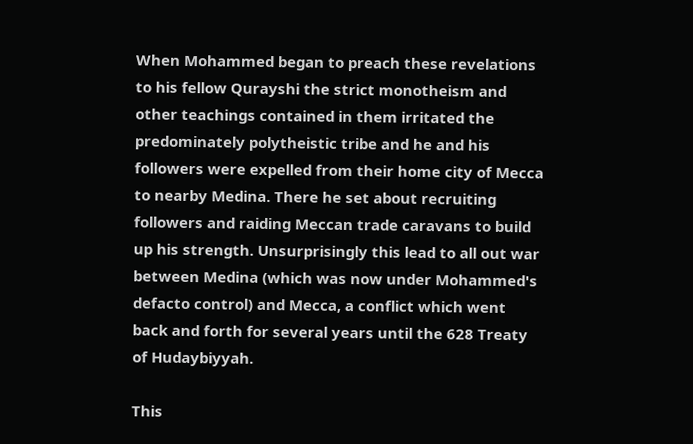When Mohammed began to preach these revelations to his fellow Qurayshi the strict monotheism and other teachings contained in them irritated the predominately polytheistic tribe and he and his followers were expelled from their home city of Mecca to nearby Medina. There he set about recruiting followers and raiding Meccan trade caravans to build up his strength. Unsurprisingly this lead to all out war between Medina (which was now under Mohammed's defacto control) and Mecca, a conflict which went back and forth for several years until the 628 Treaty of Hudaybiyyah.

This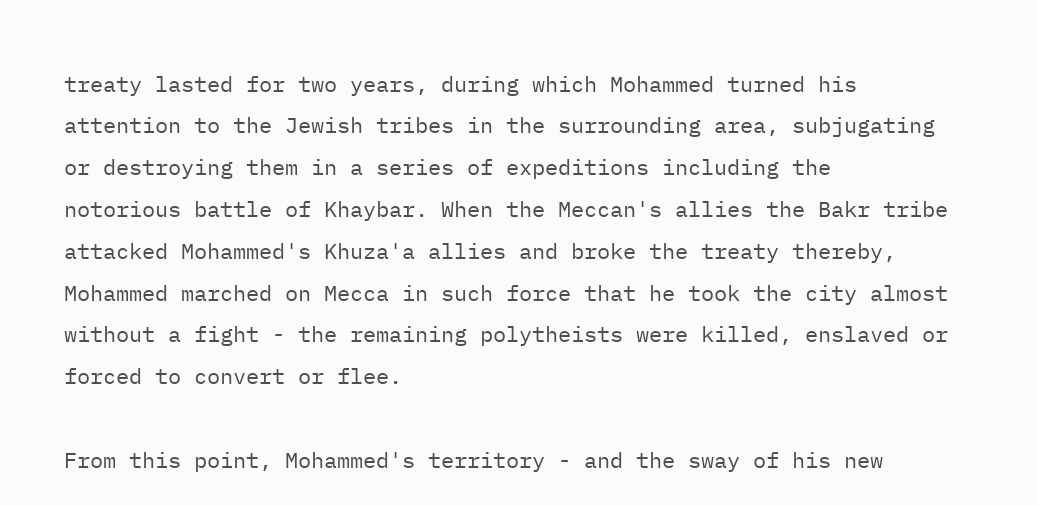treaty lasted for two years, during which Mohammed turned his attention to the Jewish tribes in the surrounding area, subjugating or destroying them in a series of expeditions including the notorious battle of Khaybar. When the Meccan's allies the Bakr tribe attacked Mohammed's Khuza'a allies and broke the treaty thereby, Mohammed marched on Mecca in such force that he took the city almost without a fight - the remaining polytheists were killed, enslaved or forced to convert or flee.

From this point, Mohammed's territory - and the sway of his new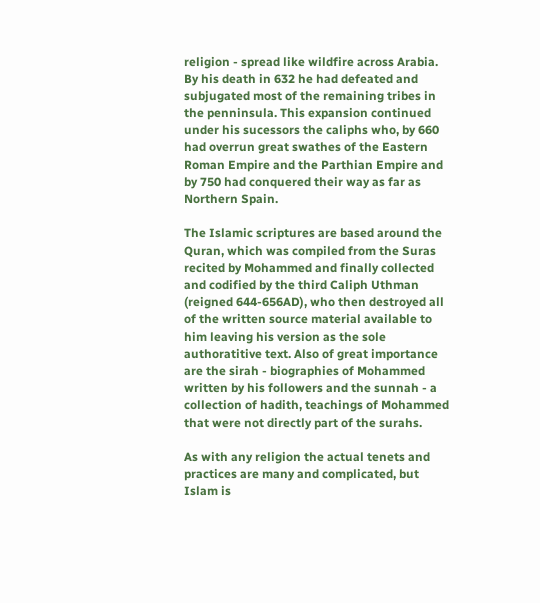religion - spread like wildfire across Arabia. By his death in 632 he had defeated and subjugated most of the remaining tribes in the penninsula. This expansion continued under his sucessors the caliphs who, by 660 had overrun great swathes of the Eastern Roman Empire and the Parthian Empire and by 750 had conquered their way as far as Northern Spain.

The Islamic scriptures are based around the Quran, which was compiled from the Suras recited by Mohammed and finally collected and codified by the third Caliph Uthman (reigned 644-656AD), who then destroyed all of the written source material available to him leaving his version as the sole authoratitive text. Also of great importance are the sirah - biographies of Mohammed written by his followers and the sunnah - a collection of hadith, teachings of Mohammed that were not directly part of the surahs.

As with any religion the actual tenets and practices are many and complicated, but Islam is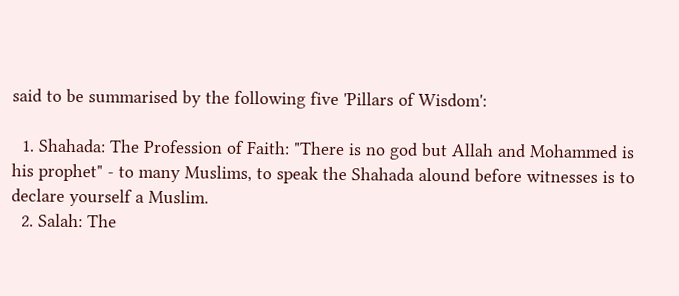said to be summarised by the following five 'Pillars of Wisdom':

  1. Shahada: The Profession of Faith: "There is no god but Allah and Mohammed is his prophet" - to many Muslims, to speak the Shahada alound before witnesses is to declare yourself a Muslim.
  2. Salah: The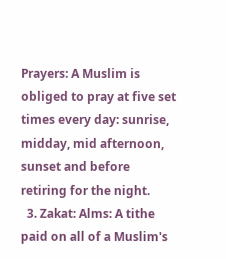Prayers: A Muslim is obliged to pray at five set times every day: sunrise, midday, mid afternoon, sunset and before retiring for the night.
  3. Zakat: Alms: A tithe paid on all of a Muslim's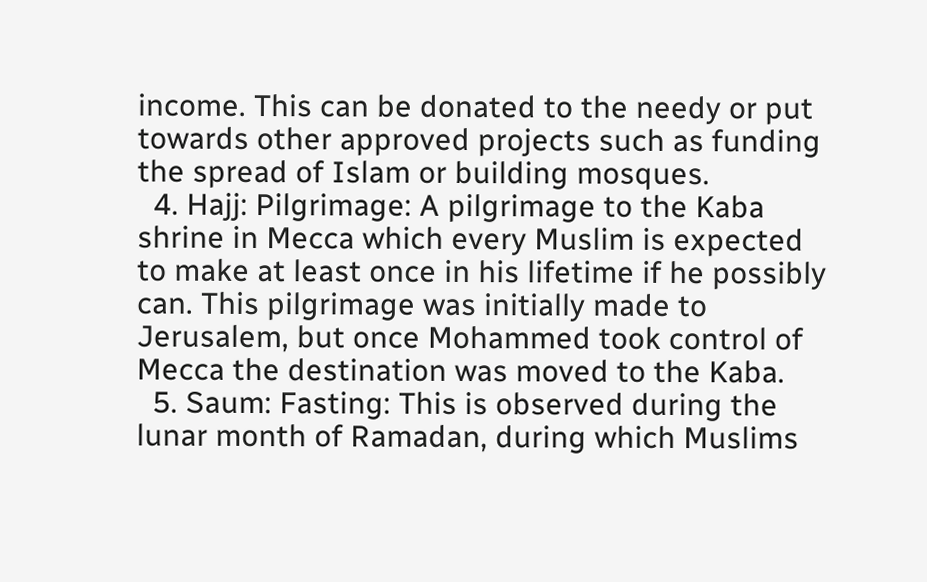income. This can be donated to the needy or put towards other approved projects such as funding the spread of Islam or building mosques.
  4. Hajj: Pilgrimage: A pilgrimage to the Kaba shrine in Mecca which every Muslim is expected to make at least once in his lifetime if he possibly can. This pilgrimage was initially made to Jerusalem, but once Mohammed took control of Mecca the destination was moved to the Kaba.
  5. Saum: Fasting: This is observed during the lunar month of Ramadan, during which Muslims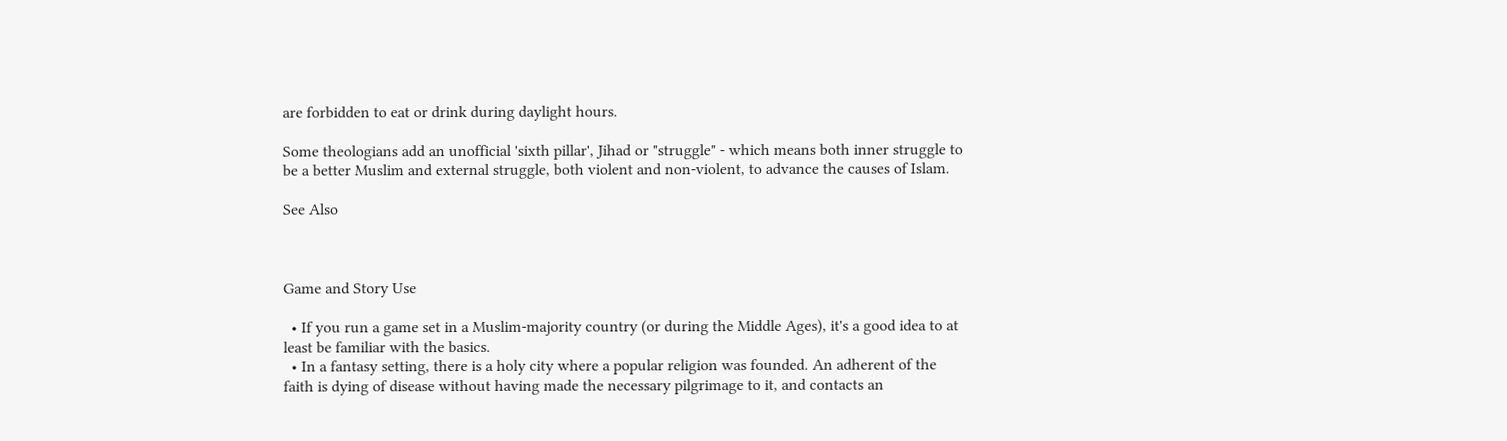are forbidden to eat or drink during daylight hours.

Some theologians add an unofficial 'sixth pillar', Jihad or "struggle" - which means both inner struggle to be a better Muslim and external struggle, both violent and non-violent, to advance the causes of Islam.

See Also



Game and Story Use

  • If you run a game set in a Muslim-majority country (or during the Middle Ages), it's a good idea to at least be familiar with the basics.
  • In a fantasy setting, there is a holy city where a popular religion was founded. An adherent of the faith is dying of disease without having made the necessary pilgrimage to it, and contacts an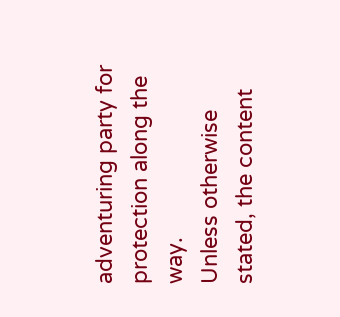adventuring party for protection along the way.
Unless otherwise stated, the content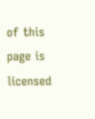of this page is licensed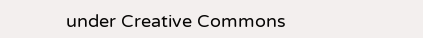under Creative Commons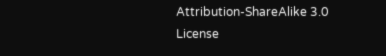Attribution-ShareAlike 3.0 License